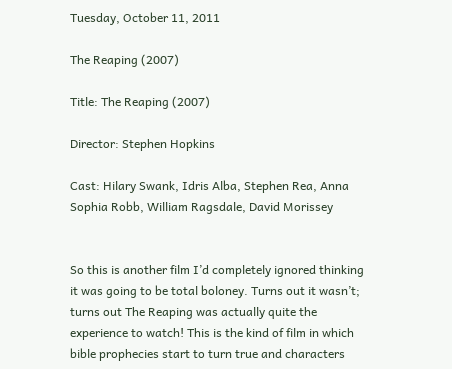Tuesday, October 11, 2011

The Reaping (2007)

Title: The Reaping (2007)

Director: Stephen Hopkins

Cast: Hilary Swank, Idris Alba, Stephen Rea, Anna Sophia Robb, William Ragsdale, David Morissey


So this is another film I’d completely ignored thinking it was going to be total boloney. Turns out it wasn’t; turns out The Reaping was actually quite the experience to watch! This is the kind of film in which bible prophecies start to turn true and characters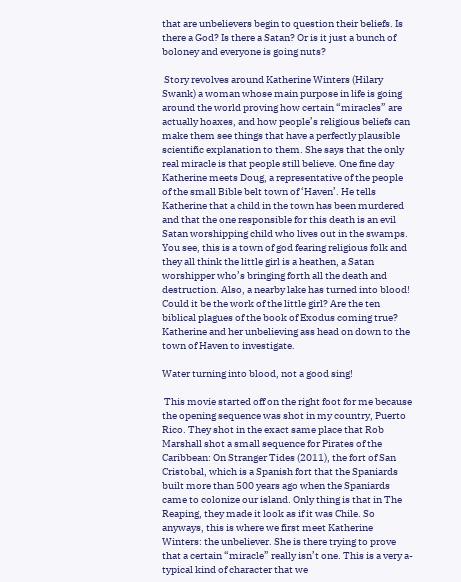that are unbelievers begin to question their beliefs. Is there a God? Is there a Satan? Or is it just a bunch of boloney and everyone is going nuts?

 Story revolves around Katherine Winters (Hilary Swank) a woman whose main purpose in life is going around the world proving how certain “miracles” are actually hoaxes, and how people’s religious beliefs can make them see things that have a perfectly plausible scientific explanation to them. She says that the only real miracle is that people still believe. One fine day Katherine meets Doug, a representative of the people of the small Bible belt town of ‘Haven’. He tells Katherine that a child in the town has been murdered and that the one responsible for this death is an evil Satan worshipping child who lives out in the swamps. You see, this is a town of god fearing religious folk and they all think the little girl is a heathen, a Satan worshipper who’s bringing forth all the death and destruction. Also, a nearby lake has turned into blood! Could it be the work of the little girl? Are the ten biblical plagues of the book of Exodus coming true? Katherine and her unbelieving ass head on down to the town of Haven to investigate.

Water turning into blood, not a good sing!

 This movie started off on the right foot for me because the opening sequence was shot in my country, Puerto Rico. They shot in the exact same place that Rob Marshall shot a small sequence for Pirates of the Caribbean: On Stranger Tides (2011), the fort of San Cristobal, which is a Spanish fort that the Spaniards built more than 500 years ago when the Spaniards came to colonize our island. Only thing is that in The Reaping, they made it look as if it was Chile. So anyways, this is where we first meet Katherine Winters: the unbeliever. She is there trying to prove that a certain “miracle” really isn’t one. This is a very a-typical kind of character that we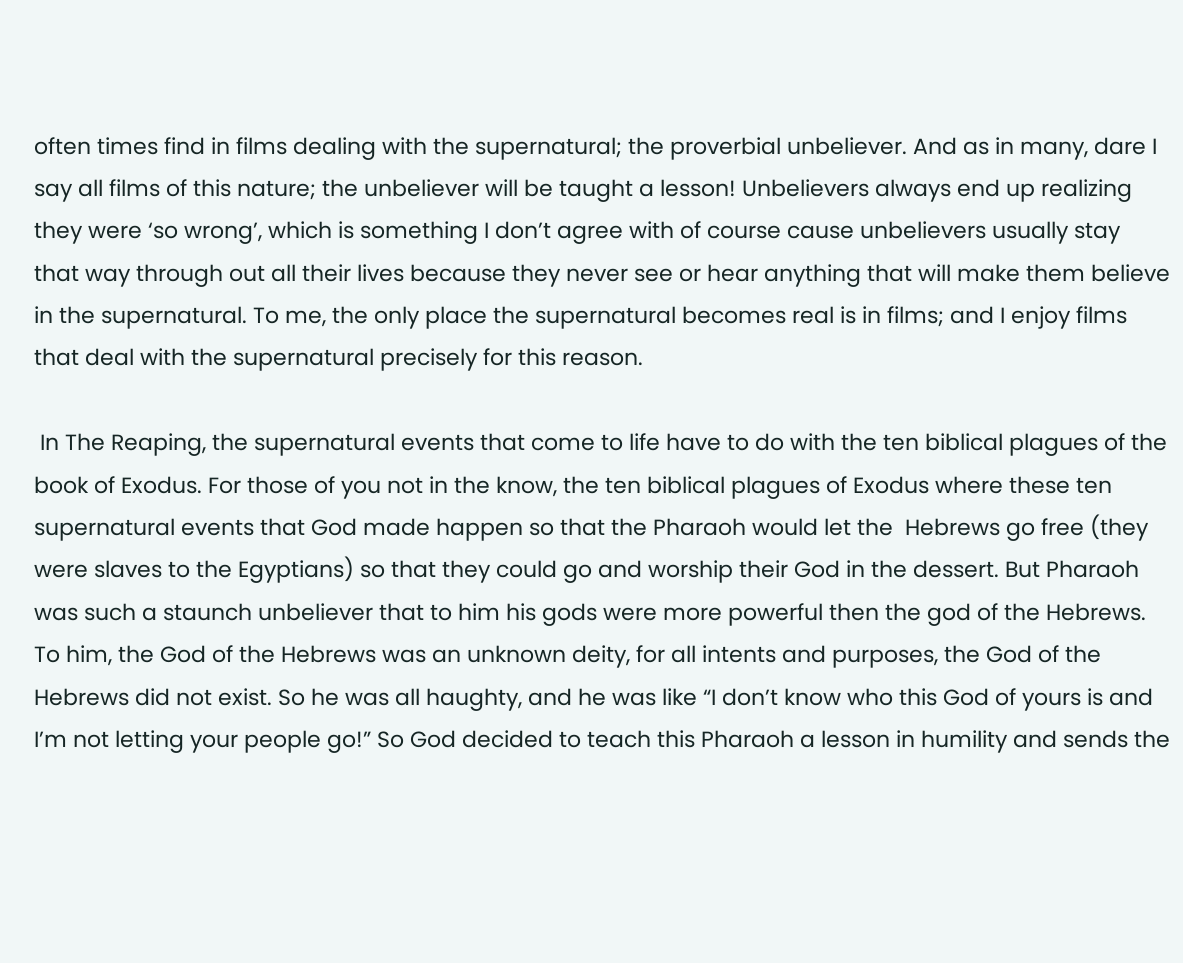often times find in films dealing with the supernatural; the proverbial unbeliever. And as in many, dare I say all films of this nature; the unbeliever will be taught a lesson! Unbelievers always end up realizing they were ‘so wrong’, which is something I don’t agree with of course cause unbelievers usually stay that way through out all their lives because they never see or hear anything that will make them believe in the supernatural. To me, the only place the supernatural becomes real is in films; and I enjoy films that deal with the supernatural precisely for this reason.

 In The Reaping, the supernatural events that come to life have to do with the ten biblical plagues of the book of Exodus. For those of you not in the know, the ten biblical plagues of Exodus where these ten supernatural events that God made happen so that the Pharaoh would let the  Hebrews go free (they were slaves to the Egyptians) so that they could go and worship their God in the dessert. But Pharaoh was such a staunch unbeliever that to him his gods were more powerful then the god of the Hebrews. To him, the God of the Hebrews was an unknown deity, for all intents and purposes, the God of the Hebrews did not exist. So he was all haughty, and he was like “I don’t know who this God of yours is and I’m not letting your people go!” So God decided to teach this Pharaoh a lesson in humility and sends the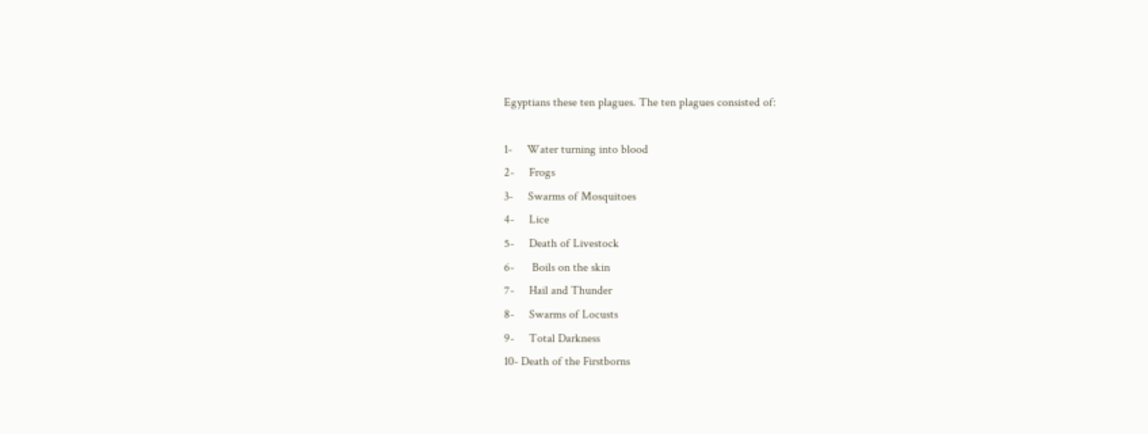Egyptians these ten plagues. The ten plagues consisted of:

1-     Water turning into blood
2-     Frogs
3-     Swarms of Mosquitoes
4-     Lice
5-     Death of Livestock
6-      Boils on the skin
7-     Hail and Thunder
8-     Swarms of Locusts
9-     Total Darkness
10- Death of the Firstborns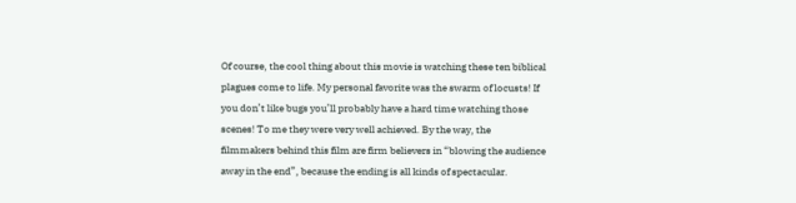Of course, the cool thing about this movie is watching these ten biblical plagues come to life. My personal favorite was the swarm of locusts! If you don’t like bugs you’ll probably have a hard time watching those scenes! To me they were very well achieved. By the way, the filmmakers behind this film are firm believers in “blowing the audience away in the end”, because the ending is all kinds of spectacular.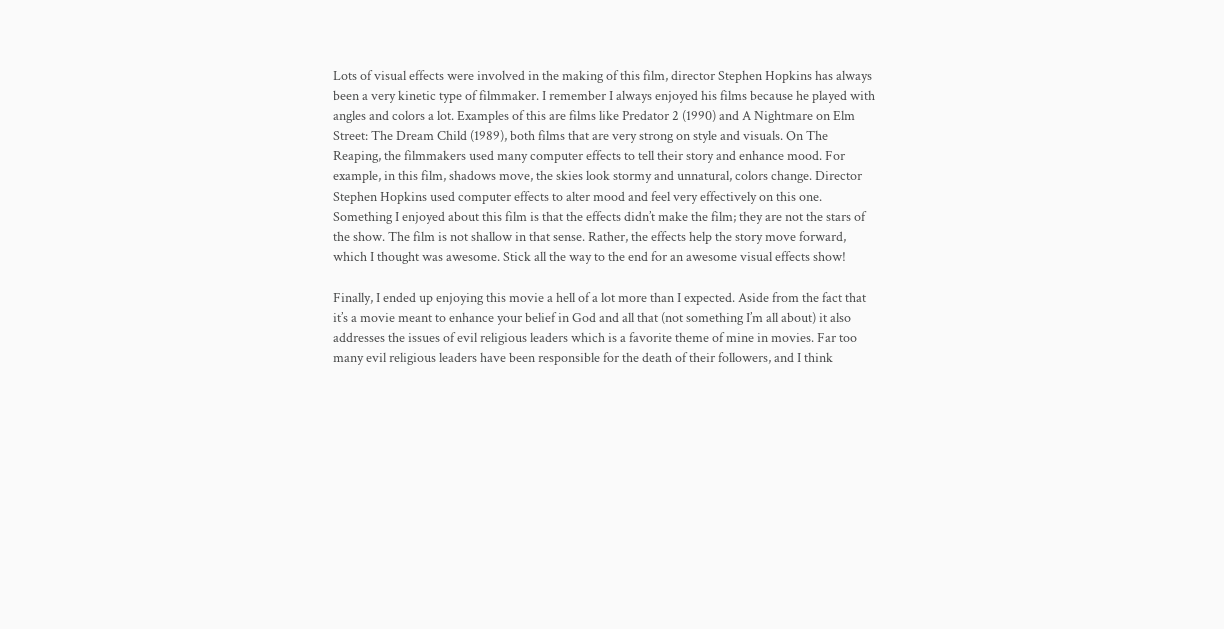Lots of visual effects were involved in the making of this film, director Stephen Hopkins has always been a very kinetic type of filmmaker. I remember I always enjoyed his films because he played with angles and colors a lot. Examples of this are films like Predator 2 (1990) and A Nightmare on Elm Street: The Dream Child (1989), both films that are very strong on style and visuals. On The Reaping, the filmmakers used many computer effects to tell their story and enhance mood. For example, in this film, shadows move, the skies look stormy and unnatural, colors change. Director Stephen Hopkins used computer effects to alter mood and feel very effectively on this one. Something I enjoyed about this film is that the effects didn’t make the film; they are not the stars of the show. The film is not shallow in that sense. Rather, the effects help the story move forward, which I thought was awesome. Stick all the way to the end for an awesome visual effects show!

Finally, I ended up enjoying this movie a hell of a lot more than I expected. Aside from the fact that it’s a movie meant to enhance your belief in God and all that (not something I’m all about) it also addresses the issues of evil religious leaders which is a favorite theme of mine in movies. Far too many evil religious leaders have been responsible for the death of their followers, and I think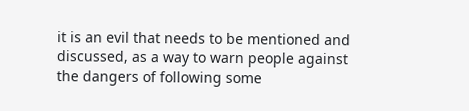it is an evil that needs to be mentioned and discussed, as a way to warn people against the dangers of following some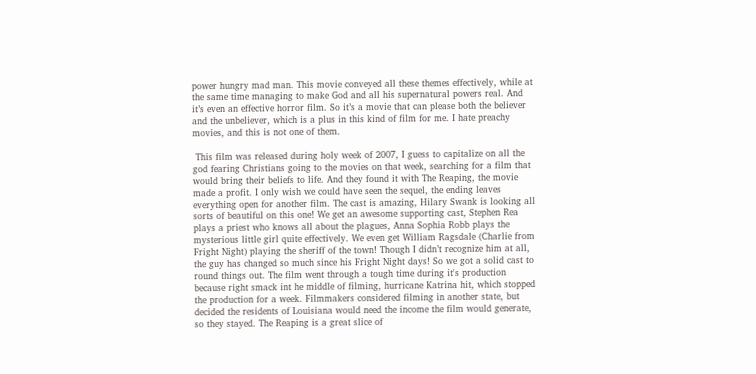power hungry mad man. This movie conveyed all these themes effectively, while at the same time managing to make God and all his supernatural powers real. And it’s even an effective horror film. So it’s a movie that can please both the believer and the unbeliever, which is a plus in this kind of film for me. I hate preachy movies, and this is not one of them.

 This film was released during holy week of 2007, I guess to capitalize on all the god fearing Christians going to the movies on that week, searching for a film that would bring their beliefs to life. And they found it with The Reaping, the movie made a profit. I only wish we could have seen the sequel, the ending leaves everything open for another film. The cast is amazing, Hilary Swank is looking all sorts of beautiful on this one! We get an awesome supporting cast, Stephen Rea plays a priest who knows all about the plagues, Anna Sophia Robb plays the mysterious little girl quite effectively. We even get William Ragsdale (Charlie from Fright Night) playing the sheriff of the town! Though I didn’t recognize him at all, the guy has changed so much since his Fright Night days! So we got a solid cast to round things out. The film went through a tough time during it's production because right smack int he middle of filming, hurricane Katrina hit, which stopped the production for a week. Filmmakers considered filming in another state, but decided the residents of Louisiana would need the income the film would generate, so they stayed. The Reaping is a great slice of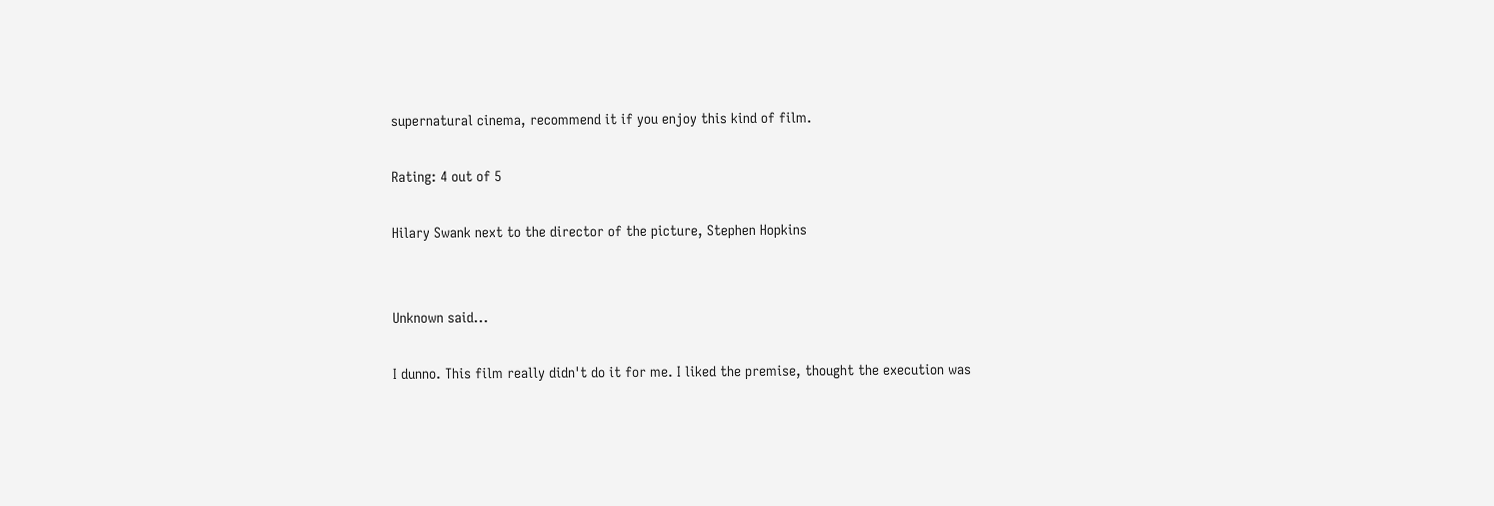supernatural cinema, recommend it if you enjoy this kind of film.

Rating: 4 out of 5

Hilary Swank next to the director of the picture, Stephen Hopkins


Unknown said...

I dunno. This film really didn't do it for me. I liked the premise, thought the execution was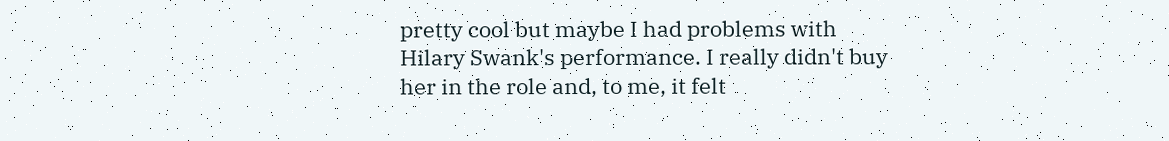pretty cool but maybe I had problems with Hilary Swank's performance. I really didn't buy her in the role and, to me, it felt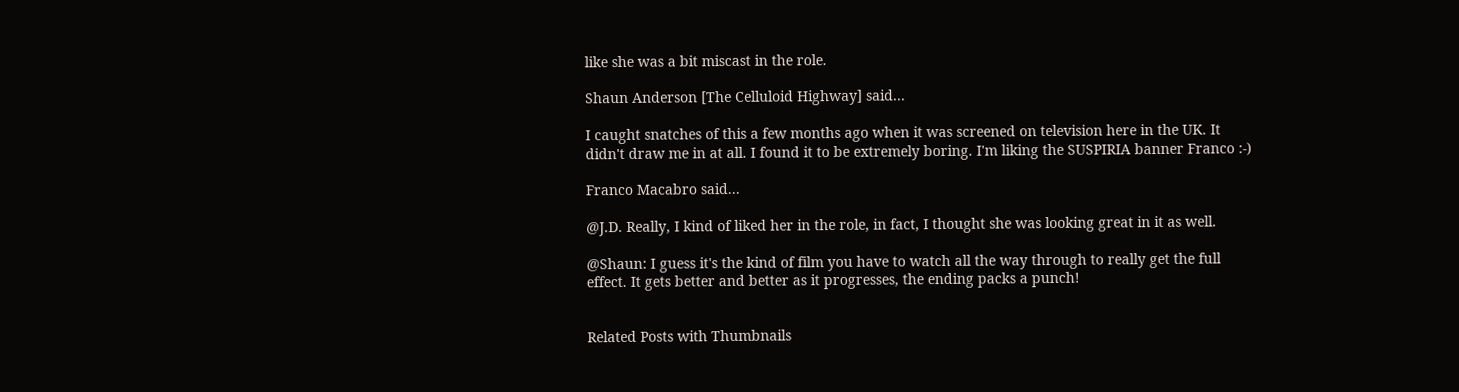like she was a bit miscast in the role.

Shaun Anderson [The Celluloid Highway] said...

I caught snatches of this a few months ago when it was screened on television here in the UK. It didn't draw me in at all. I found it to be extremely boring. I'm liking the SUSPIRIA banner Franco :-)

Franco Macabro said...

@J.D. Really, I kind of liked her in the role, in fact, I thought she was looking great in it as well.

@Shaun: I guess it's the kind of film you have to watch all the way through to really get the full effect. It gets better and better as it progresses, the ending packs a punch!


Related Posts with Thumbnails